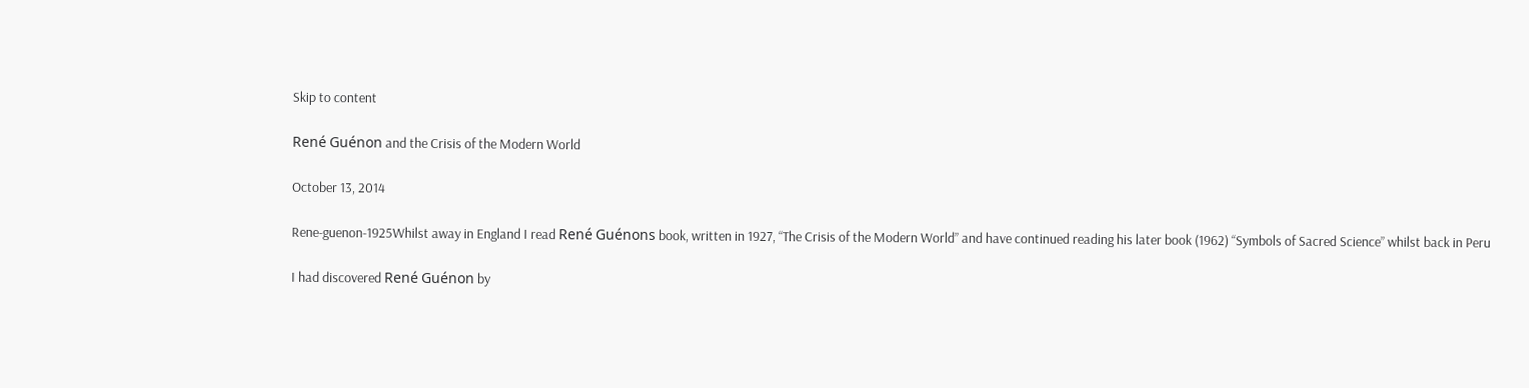Skip to content

René Guénon and the Crisis of the Modern World

October 13, 2014

Rene-guenon-1925Whilst away in England I read René Guénons book, written in 1927, “The Crisis of the Modern World” and have continued reading his later book (1962) “Symbols of Sacred Science” whilst back in Peru

I had discovered René Guénon by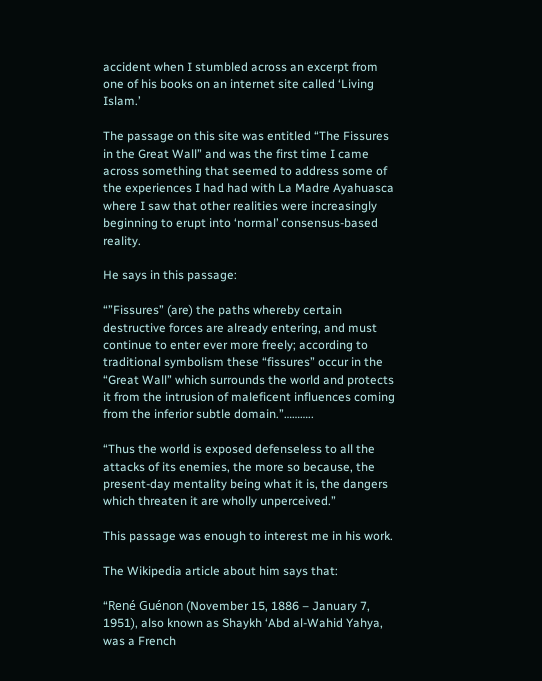accident when I stumbled across an excerpt from one of his books on an internet site called ‘Living Islam.’

The passage on this site was entitled “The Fissures in the Great Wall” and was the first time I came across something that seemed to address some of the experiences I had had with La Madre Ayahuasca where I saw that other realities were increasingly beginning to erupt into ‘normal’ consensus-based reality.

He says in this passage:

“”Fissures” (are) the paths whereby certain destructive forces are already entering, and must continue to enter ever more freely; according to traditional symbolism these “fissures” occur in the “Great Wall” which surrounds the world and protects it from the intrusion of maleficent influences coming from the inferior subtle domain.”………..

“Thus the world is exposed defenseless to all the attacks of its enemies, the more so because, the present-day mentality being what it is, the dangers which threaten it are wholly unperceived.”

This passage was enough to interest me in his work.

The Wikipedia article about him says that:

“René Guénon (November 15, 1886 – January 7, 1951), also known as Shaykh ‘Abd al-Wahid Yahya, was a French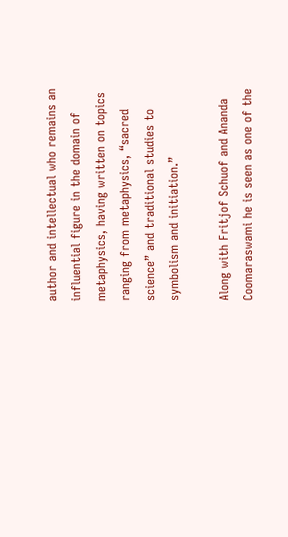author and intellectual who remains an influential figure in the domain of metaphysics, having written on topics ranging from metaphysics, “sacred science” and traditional studies to symbolism and initiation.”

Along with Fritjof Schuof and Ananda Coomaraswami he is seen as one of the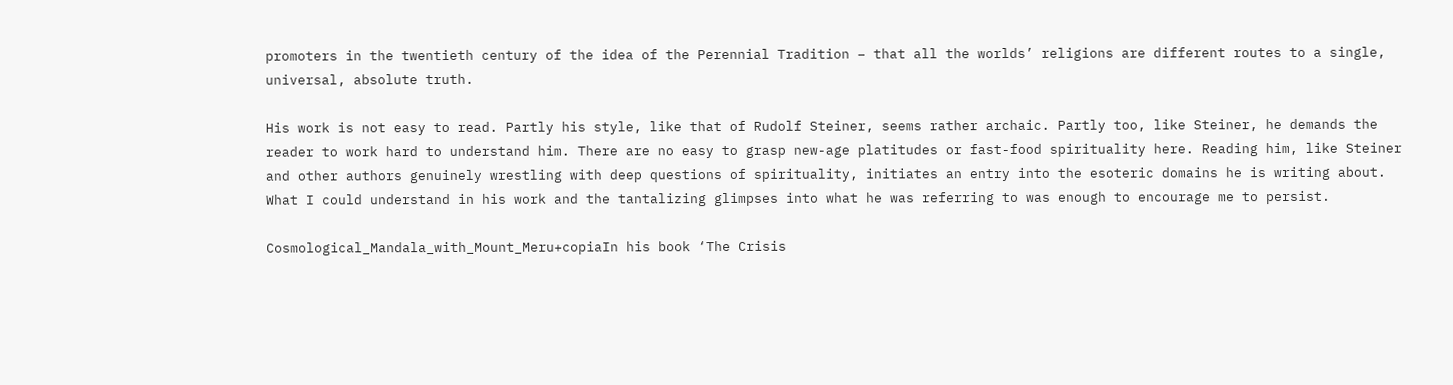promoters in the twentieth century of the idea of the Perennial Tradition – that all the worlds’ religions are different routes to a single, universal, absolute truth.

His work is not easy to read. Partly his style, like that of Rudolf Steiner, seems rather archaic. Partly too, like Steiner, he demands the reader to work hard to understand him. There are no easy to grasp new-age platitudes or fast-food spirituality here. Reading him, like Steiner and other authors genuinely wrestling with deep questions of spirituality, initiates an entry into the esoteric domains he is writing about. What I could understand in his work and the tantalizing glimpses into what he was referring to was enough to encourage me to persist.

Cosmological_Mandala_with_Mount_Meru+copiaIn his book ‘The Crisis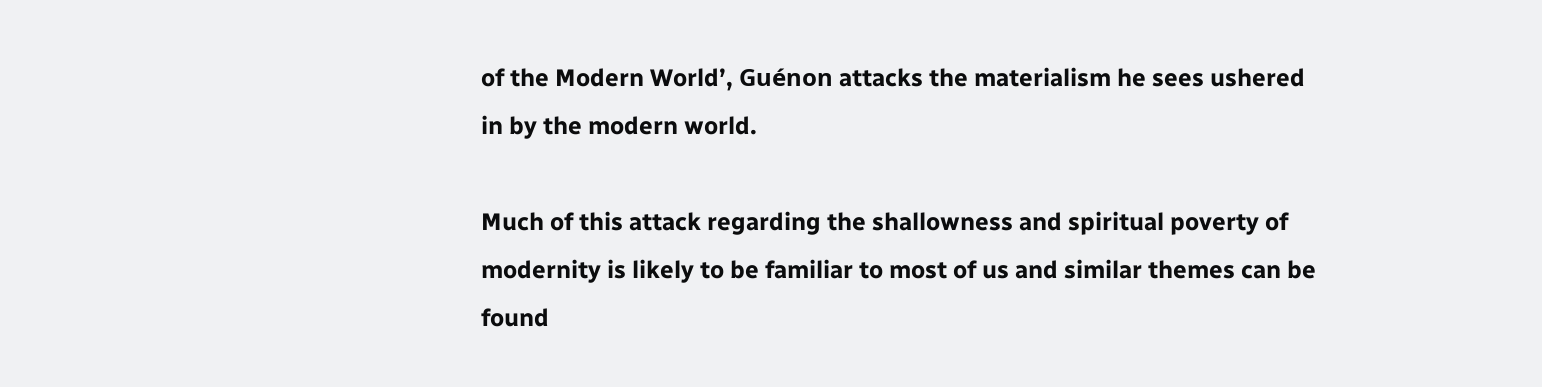of the Modern World’, Guénon attacks the materialism he sees ushered in by the modern world.

Much of this attack regarding the shallowness and spiritual poverty of modernity is likely to be familiar to most of us and similar themes can be found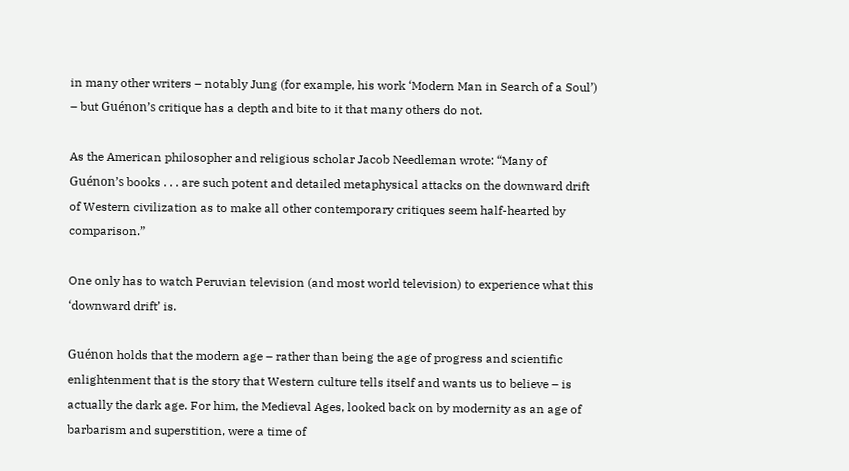in many other writers – notably Jung (for example, his work ‘Modern Man in Search of a Soul’) – but Guénon’s critique has a depth and bite to it that many others do not.

As the American philosopher and religious scholar Jacob Needleman wrote: “Many of Guénon’s books . . . are such potent and detailed metaphysical attacks on the downward drift of Western civilization as to make all other contemporary critiques seem half-hearted by comparison.”

One only has to watch Peruvian television (and most world television) to experience what this ‘downward drift’ is.

Guénon holds that the modern age – rather than being the age of progress and scientific enlightenment that is the story that Western culture tells itself and wants us to believe – is actually the dark age. For him, the Medieval Ages, looked back on by modernity as an age of barbarism and superstition, were a time of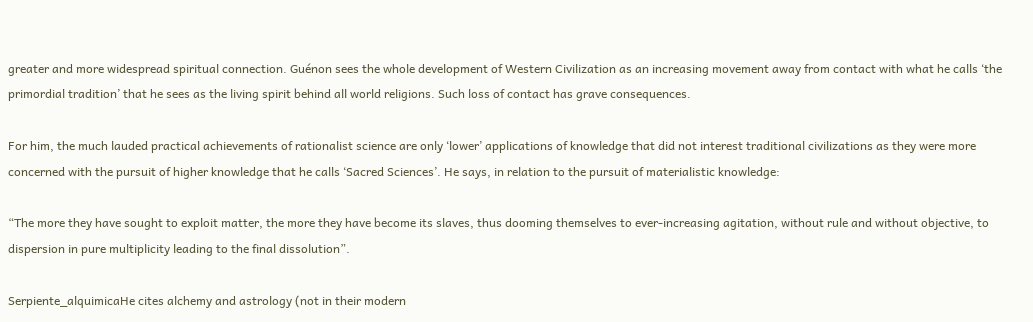greater and more widespread spiritual connection. Guénon sees the whole development of Western Civilization as an increasing movement away from contact with what he calls ‘the primordial tradition’ that he sees as the living spirit behind all world religions. Such loss of contact has grave consequences.

For him, the much lauded practical achievements of rationalist science are only ‘lower’ applications of knowledge that did not interest traditional civilizations as they were more concerned with the pursuit of higher knowledge that he calls ‘Sacred Sciences’. He says, in relation to the pursuit of materialistic knowledge:

“The more they have sought to exploit matter, the more they have become its slaves, thus dooming themselves to ever-increasing agitation, without rule and without objective, to dispersion in pure multiplicity leading to the final dissolution”.

Serpiente_alquimicaHe cites alchemy and astrology (not in their modern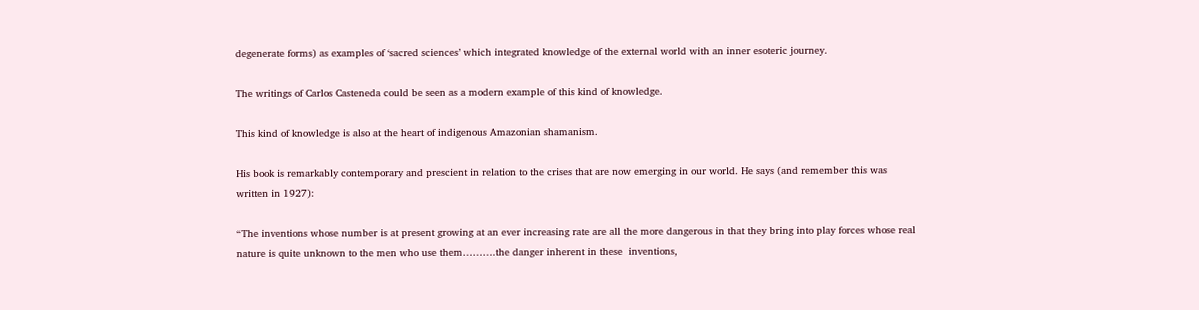degenerate forms) as examples of ‘sacred sciences’ which integrated knowledge of the external world with an inner esoteric journey.

The writings of Carlos Casteneda could be seen as a modern example of this kind of knowledge.

This kind of knowledge is also at the heart of indigenous Amazonian shamanism.

His book is remarkably contemporary and prescient in relation to the crises that are now emerging in our world. He says (and remember this was written in 1927):

“The inventions whose number is at present growing at an ever increasing rate are all the more dangerous in that they bring into play forces whose real nature is quite unknown to the men who use them……….the danger inherent in these  inventions,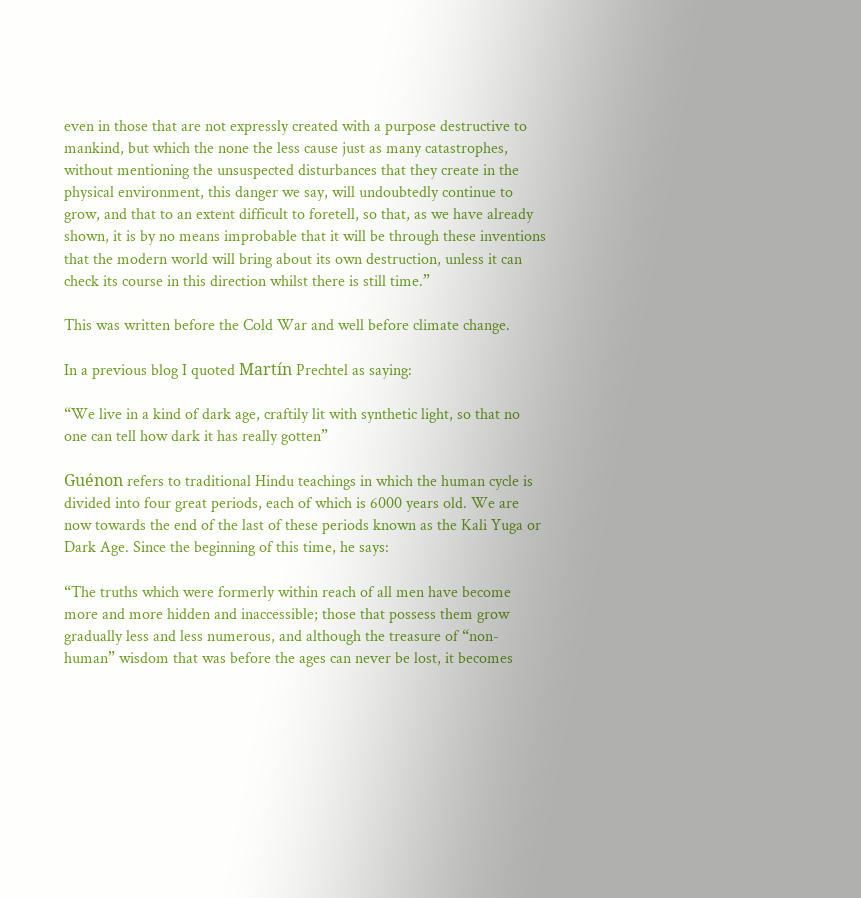even in those that are not expressly created with a purpose destructive to mankind, but which the none the less cause just as many catastrophes, without mentioning the unsuspected disturbances that they create in the physical environment, this danger we say, will undoubtedly continue to grow, and that to an extent difficult to foretell, so that, as we have already shown, it is by no means improbable that it will be through these inventions that the modern world will bring about its own destruction, unless it can check its course in this direction whilst there is still time.”

This was written before the Cold War and well before climate change.

In a previous blog I quoted Martín Prechtel as saying:

“We live in a kind of dark age, craftily lit with synthetic light, so that no one can tell how dark it has really gotten”

Guénon refers to traditional Hindu teachings in which the human cycle is divided into four great periods, each of which is 6000 years old. We are now towards the end of the last of these periods known as the Kali Yuga or Dark Age. Since the beginning of this time, he says:

“The truths which were formerly within reach of all men have become more and more hidden and inaccessible; those that possess them grow gradually less and less numerous, and although the treasure of “non-human” wisdom that was before the ages can never be lost, it becomes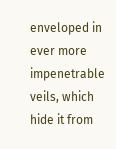enveloped in ever more impenetrable veils, which hide it from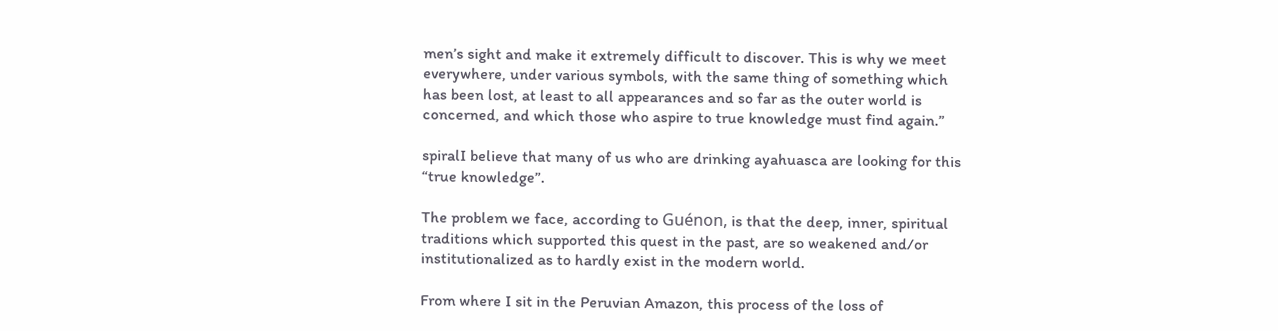men’s sight and make it extremely difficult to discover. This is why we meet everywhere, under various symbols, with the same thing of something which has been lost, at least to all appearances and so far as the outer world is concerned, and which those who aspire to true knowledge must find again.”

spiralI believe that many of us who are drinking ayahuasca are looking for this “true knowledge”.

The problem we face, according to Guénon, is that the deep, inner, spiritual traditions which supported this quest in the past, are so weakened and/or institutionalized as to hardly exist in the modern world.

From where I sit in the Peruvian Amazon, this process of the loss of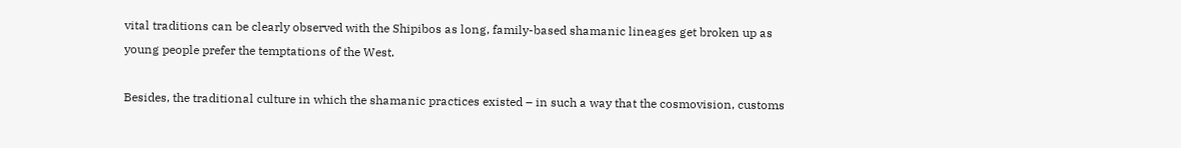vital traditions can be clearly observed with the Shipibos as long, family-based shamanic lineages get broken up as young people prefer the temptations of the West.

Besides, the traditional culture in which the shamanic practices existed – in such a way that the cosmovision, customs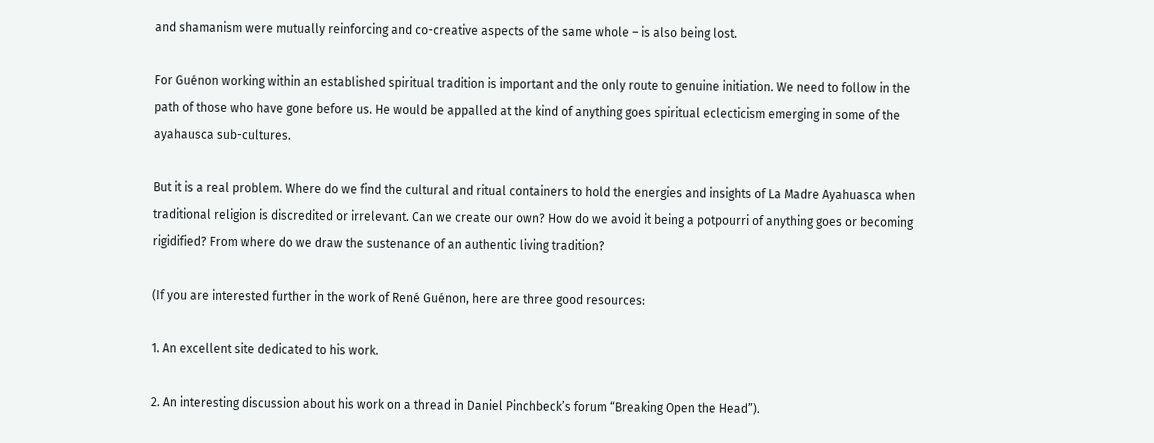and shamanism were mutually reinforcing and co-creative aspects of the same whole – is also being lost.

For Guénon working within an established spiritual tradition is important and the only route to genuine initiation. We need to follow in the path of those who have gone before us. He would be appalled at the kind of anything goes spiritual eclecticism emerging in some of the ayahausca sub-cultures.

But it is a real problem. Where do we find the cultural and ritual containers to hold the energies and insights of La Madre Ayahuasca when traditional religion is discredited or irrelevant. Can we create our own? How do we avoid it being a potpourri of anything goes or becoming rigidified? From where do we draw the sustenance of an authentic living tradition?

(If you are interested further in the work of René Guénon, here are three good resources:

1. An excellent site dedicated to his work.

2. An interesting discussion about his work on a thread in Daniel Pinchbeck’s forum “Breaking Open the Head”).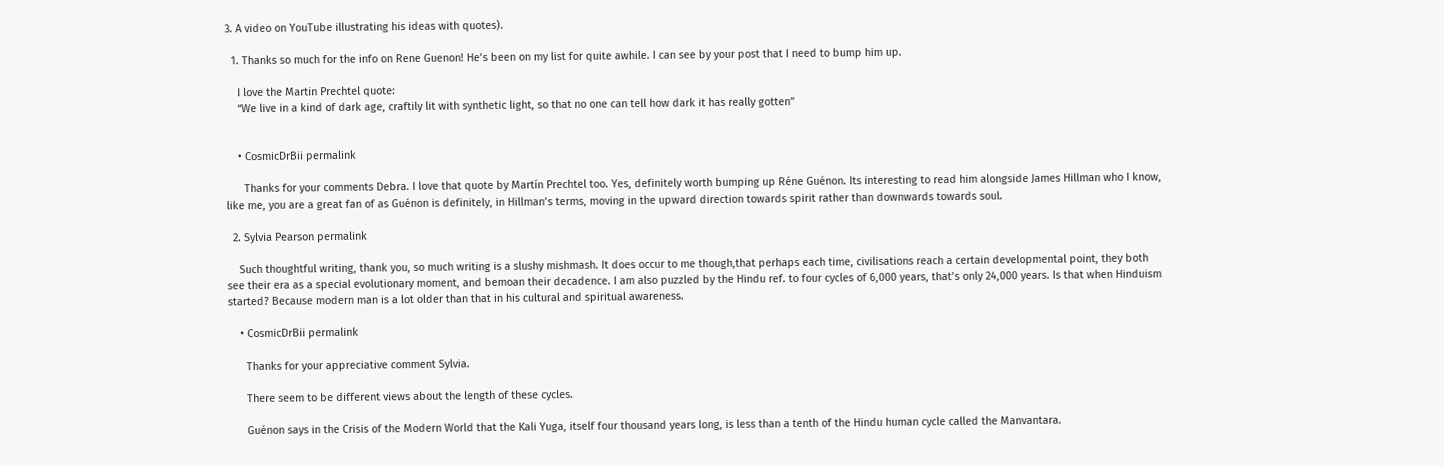3. A video on YouTube illustrating his ideas with quotes).

  1. Thanks so much for the info on Rene Guenon! He’s been on my list for quite awhile. I can see by your post that I need to bump him up.

    I love the Martin Prechtel quote:
    “We live in a kind of dark age, craftily lit with synthetic light, so that no one can tell how dark it has really gotten”


    • CosmicDrBii permalink

      Thanks for your comments Debra. I love that quote by Martín Prechtel too. Yes, definitely worth bumping up Réne Guénon. Its interesting to read him alongside James Hillman who I know, like me, you are a great fan of as Guénon is definitely, in Hillman’s terms, moving in the upward direction towards spirit rather than downwards towards soul.

  2. Sylvia Pearson permalink

    Such thoughtful writing, thank you, so much writing is a slushy mishmash. It does occur to me though,that perhaps each time, civilisations reach a certain developmental point, they both see their era as a special evolutionary moment, and bemoan their decadence. I am also puzzled by the Hindu ref. to four cycles of 6,000 years, that’s only 24,000 years. Is that when Hinduism started? Because modern man is a lot older than that in his cultural and spiritual awareness.

    • CosmicDrBii permalink

      Thanks for your appreciative comment Sylvia.

      There seem to be different views about the length of these cycles.

      Guénon says in the Crisis of the Modern World that the Kali Yuga, itself four thousand years long, is less than a tenth of the Hindu human cycle called the Manvantara.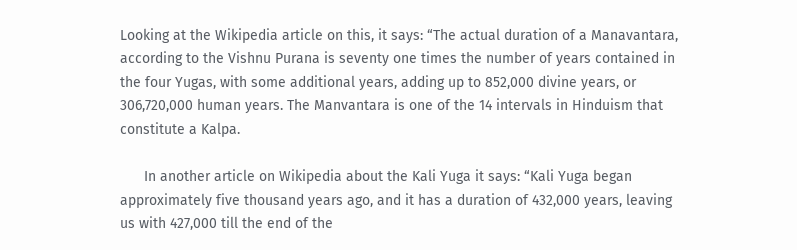Looking at the Wikipedia article on this, it says: “The actual duration of a Manavantara, according to the Vishnu Purana is seventy one times the number of years contained in the four Yugas, with some additional years, adding up to 852,000 divine years, or 306,720,000 human years. The Manvantara is one of the 14 intervals in Hinduism that constitute a Kalpa.

      In another article on Wikipedia about the Kali Yuga it says: “Kali Yuga began approximately five thousand years ago, and it has a duration of 432,000 years, leaving us with 427,000 till the end of the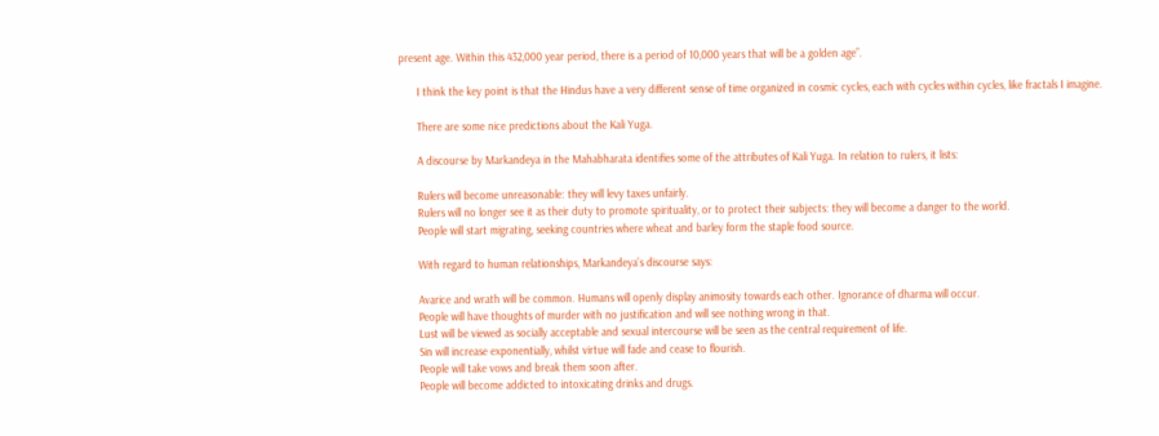present age. Within this 432,000 year period, there is a period of 10,000 years that will be a golden age”.

      I think the key point is that the Hindus have a very different sense of time organized in cosmic cycles, each with cycles within cycles, like fractals I imagine.

      There are some nice predictions about the Kali Yuga.

      A discourse by Markandeya in the Mahabharata identifies some of the attributes of Kali Yuga. In relation to rulers, it lists:

      Rulers will become unreasonable: they will levy taxes unfairly.
      Rulers will no longer see it as their duty to promote spirituality, or to protect their subjects: they will become a danger to the world.
      People will start migrating, seeking countries where wheat and barley form the staple food source.

      With regard to human relationships, Markandeya’s discourse says:

      Avarice and wrath will be common. Humans will openly display animosity towards each other. Ignorance of dharma will occur.
      People will have thoughts of murder with no justification and will see nothing wrong in that.
      Lust will be viewed as socially acceptable and sexual intercourse will be seen as the central requirement of life.
      Sin will increase exponentially, whilst virtue will fade and cease to flourish.
      People will take vows and break them soon after.
      People will become addicted to intoxicating drinks and drugs.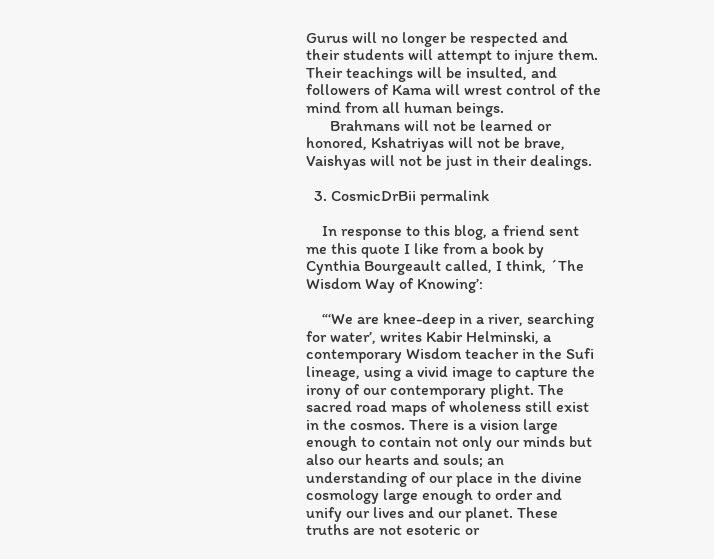Gurus will no longer be respected and their students will attempt to injure them. Their teachings will be insulted, and followers of Kama will wrest control of the mind from all human beings.
      Brahmans will not be learned or honored, Kshatriyas will not be brave, Vaishyas will not be just in their dealings.

  3. CosmicDrBii permalink

    In response to this blog, a friend sent me this quote I like from a book by Cynthia Bourgeault called, I think, ´The Wisdom Way of Knowing’:

    “‘We are knee-deep in a river, searching for water’, writes Kabir Helminski, a contemporary Wisdom teacher in the Sufi lineage, using a vivid image to capture the irony of our contemporary plight. The sacred road maps of wholeness still exist in the cosmos. There is a vision large enough to contain not only our minds but also our hearts and souls; an understanding of our place in the divine cosmology large enough to order and unify our lives and our planet. These truths are not esoteric or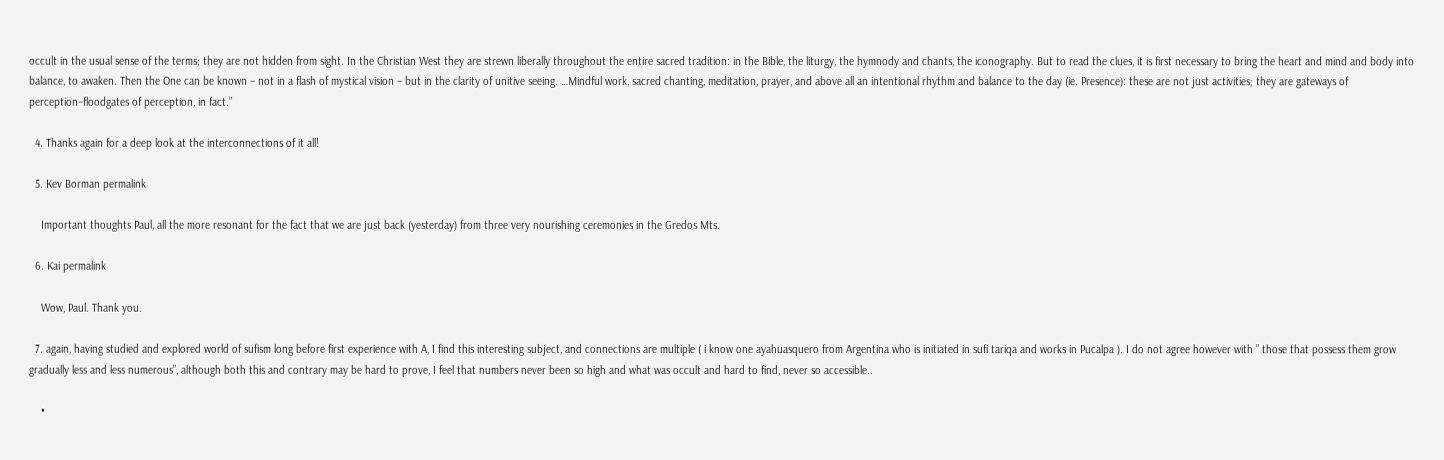occult in the usual sense of the terms; they are not hidden from sight. In the Christian West they are strewn liberally throughout the entire sacred tradition: in the Bible, the liturgy, the hymnody and chants, the iconography. But to read the clues, it is first necessary to bring the heart and mind and body into balance, to awaken. Then the One can be known – not in a flash of mystical vision – but in the clarity of unitive seeing. …Mindful work, sacred chanting, meditation, prayer, and above all an intentional rhythm and balance to the day (ie. Presence): these are not just activities; they are gateways of perception–floodgates of perception, in fact.”

  4. Thanks again for a deep look at the interconnections of it all!

  5. Kev Borman permalink

    Important thoughts Paul, all the more resonant for the fact that we are just back (yesterday) from three very nourishing ceremonies in the Gredos Mts.

  6. Kai permalink

    Wow, Paul. Thank you.

  7. again, having studied and explored world of sufism long before first experience with A, I find this interesting subject, and connections are multiple ( i know one ayahuasquero from Argentina who is initiated in sufi tariqa and works in Pucalpa ). I do not agree however with ” those that possess them grow gradually less and less numerous”, although both this and contrary may be hard to prove, I feel that numbers never been so high and what was occult and hard to find, never so accessible..

    •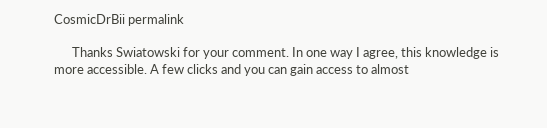CosmicDrBii permalink

      Thanks Swiatowski for your comment. In one way I agree, this knowledge is more accessible. A few clicks and you can gain access to almost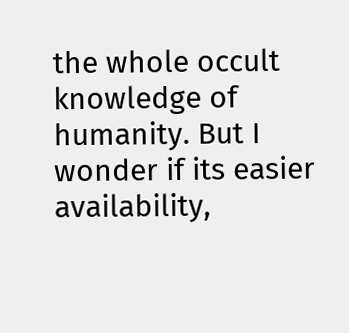the whole occult knowledge of humanity. But I wonder if its easier availability,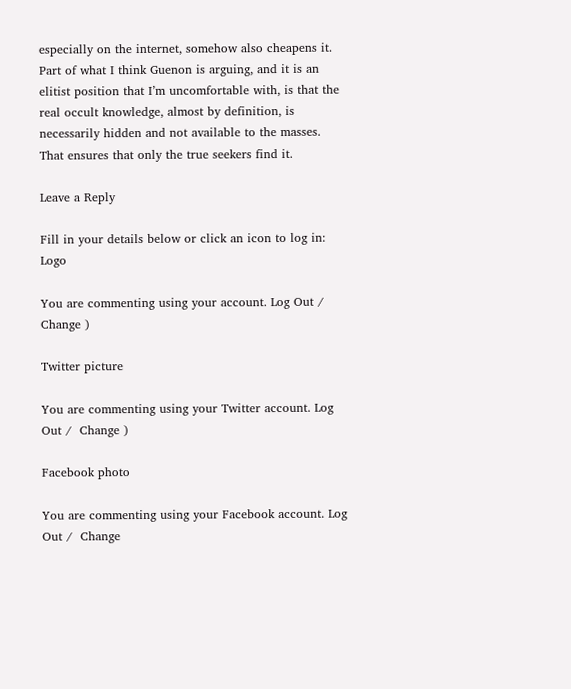especially on the internet, somehow also cheapens it. Part of what I think Guenon is arguing, and it is an elitist position that I’m uncomfortable with, is that the real occult knowledge, almost by definition, is necessarily hidden and not available to the masses. That ensures that only the true seekers find it.

Leave a Reply

Fill in your details below or click an icon to log in: Logo

You are commenting using your account. Log Out /  Change )

Twitter picture

You are commenting using your Twitter account. Log Out /  Change )

Facebook photo

You are commenting using your Facebook account. Log Out /  Change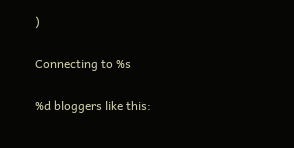)

Connecting to %s

%d bloggers like this: